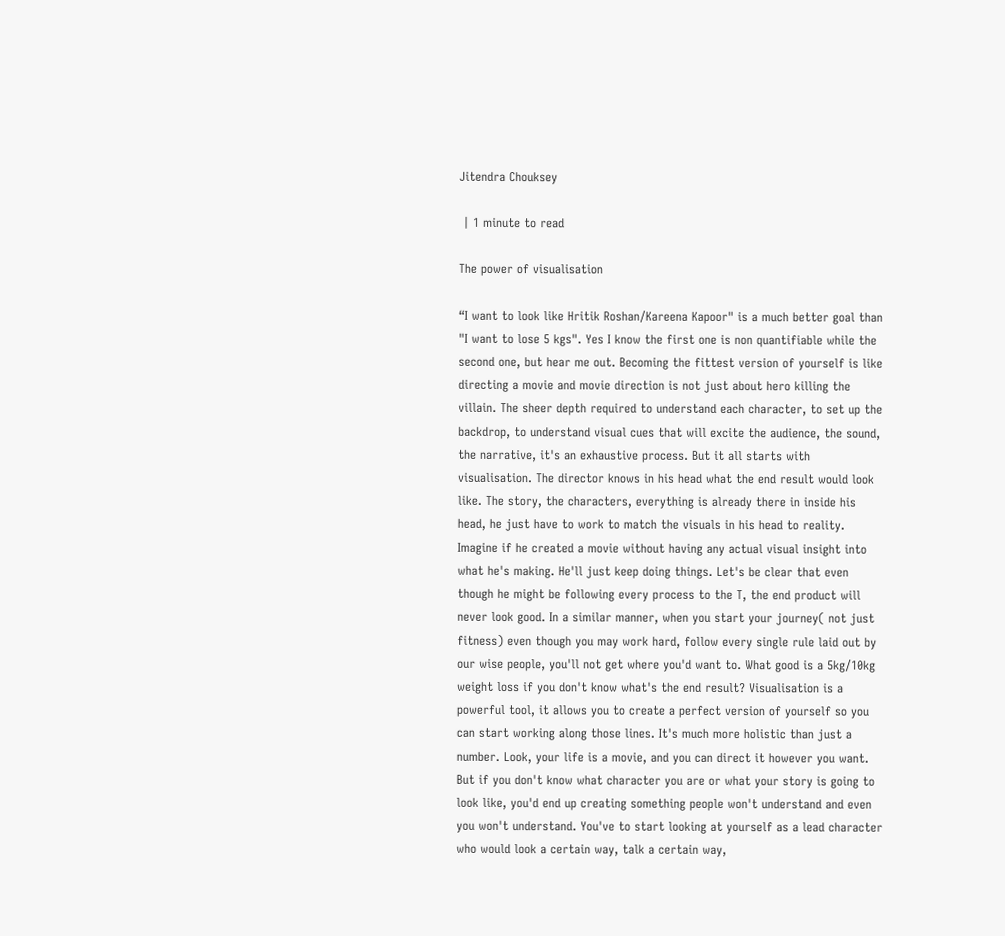Jitendra Chouksey

 | 1 minute to read

The power of visualisation

“I want to look like Hritik Roshan/Kareena Kapoor" is a much better goal than "I want to lose 5 kgs". Yes I know the first one is non quantifiable while the second one, but hear me out. Becoming the fittest version of yourself is like directing a movie and movie direction is not just about hero killing the villain. The sheer depth required to understand each character, to set up the backdrop, to understand visual cues that will excite the audience, the sound, the narrative, it's an exhaustive process. But it all starts with visualisation. The director knows in his head what the end result would look like. The story, the characters, everything is already there in inside his head, he just have to work to match the visuals in his head to reality. Imagine if he created a movie without having any actual visual insight into what he's making. He'll just keep doing things. Let's be clear that even though he might be following every process to the T, the end product will never look good. In a similar manner, when you start your journey( not just fitness) even though you may work hard, follow every single rule laid out by our wise people, you'll not get where you'd want to. What good is a 5kg/10kg weight loss if you don't know what's the end result? Visualisation is a powerful tool, it allows you to create a perfect version of yourself so you can start working along those lines. It's much more holistic than just a number. Look, your life is a movie, and you can direct it however you want. But if you don't know what character you are or what your story is going to look like, you'd end up creating something people won't understand and even you won't understand. You've to start looking at yourself as a lead character who would look a certain way, talk a certain way,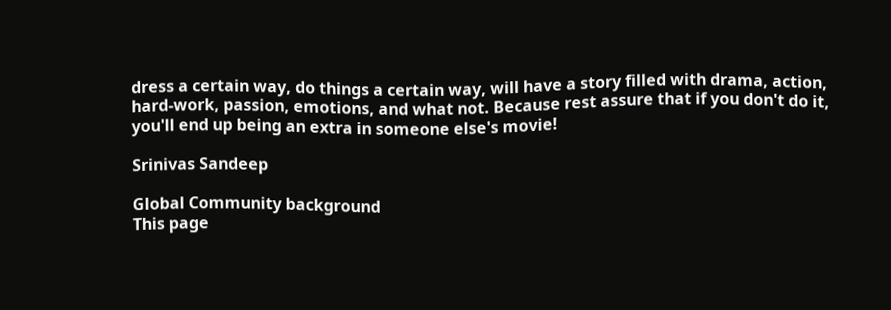dress a certain way, do things a certain way, will have a story filled with drama, action, hard-work, passion, emotions, and what not. Because rest assure that if you don't do it, you'll end up being an extra in someone else's movie!

Srinivas Sandeep

Global Community background
This page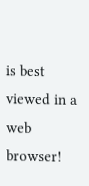is best viewed in a web browser!